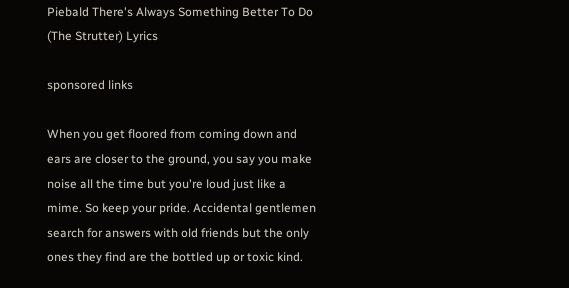Piebald There's Always Something Better To Do (The Strutter) Lyrics

sponsored links

When you get floored from coming down and ears are closer to the ground, you say you make noise all the time but you're loud just like a mime. So keep your pride. Accidental gentlemen search for answers with old friends but the only ones they find are the bottled up or toxic kind.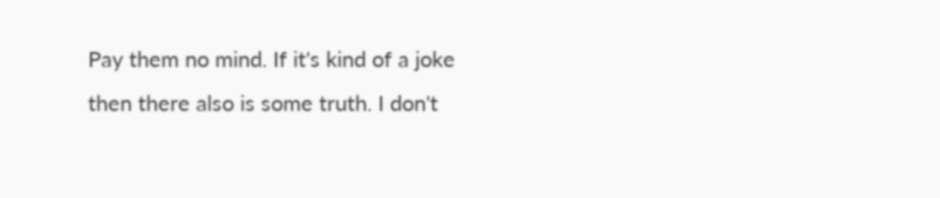Pay them no mind. If it's kind of a joke then there also is some truth. I don't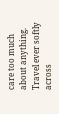care too much about anything. Travel ever softly across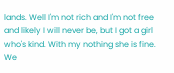lands. Well I'm not rich and I'm not free and likely I will never be, but I got a girl who's kind. With my nothing she is fine. We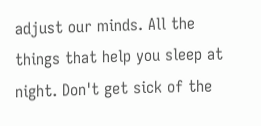adjust our minds. All the things that help you sleep at night. Don't get sick of the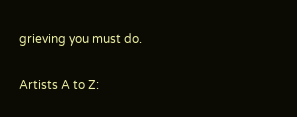grieving you must do.

Artists A to Z: